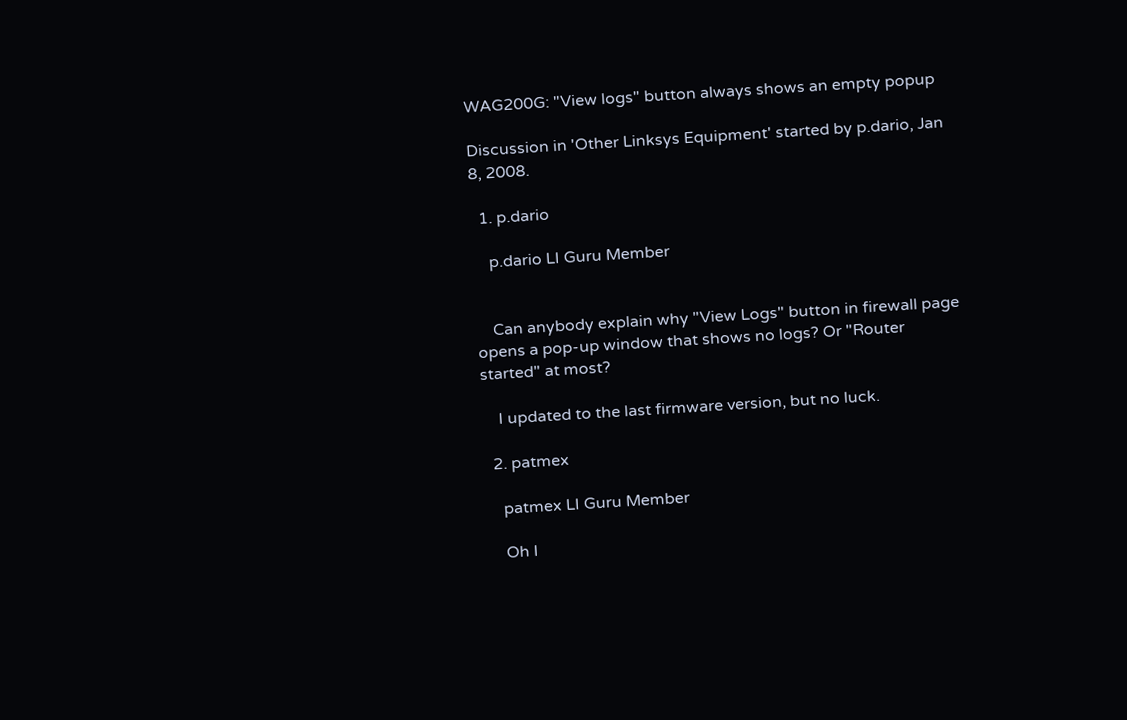WAG200G: "View logs" button always shows an empty popup

Discussion in 'Other Linksys Equipment' started by p.dario, Jan 8, 2008.

  1. p.dario

    p.dario LI Guru Member


    Can anybody explain why "View Logs" button in firewall page opens a pop-up window that shows no logs? Or "Router started" at most?

    I updated to the last firmware version, but no luck.

  2. patmex

    patmex LI Guru Member

    Oh I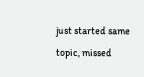just started same topic, missed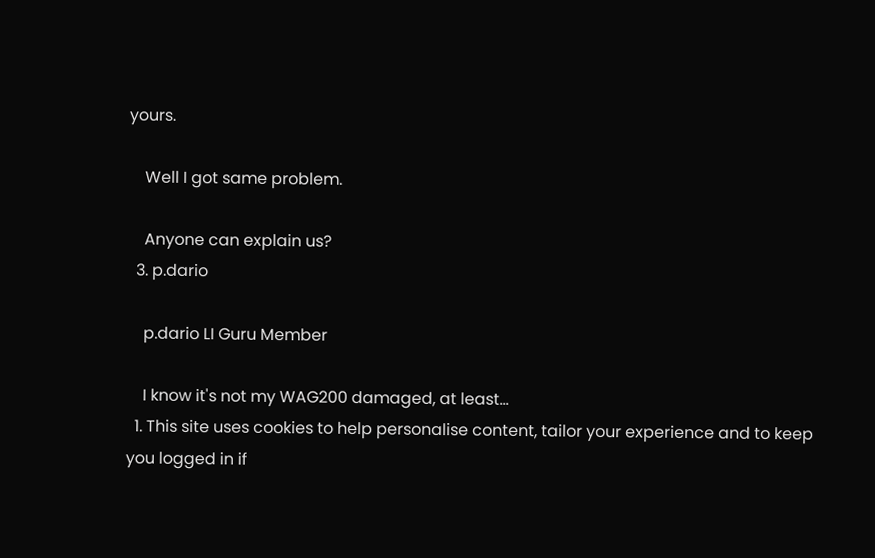yours.

    Well I got same problem.

    Anyone can explain us?
  3. p.dario

    p.dario LI Guru Member

    I know it's not my WAG200 damaged, at least...
  1. This site uses cookies to help personalise content, tailor your experience and to keep you logged in if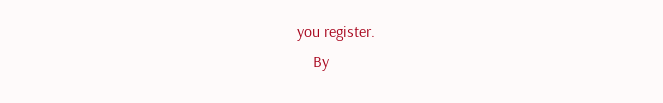you register.
    By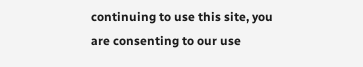continuing to use this site, you are consenting to our use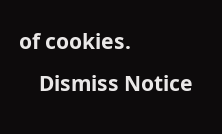of cookies.
    Dismiss Notice